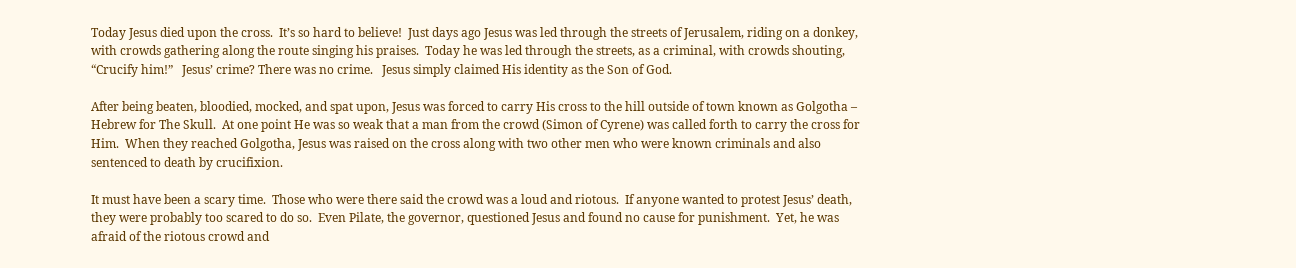Today Jesus died upon the cross.  It’s so hard to believe!  Just days ago Jesus was led through the streets of Jerusalem, riding on a donkey, with crowds gathering along the route singing his praises.  Today he was led through the streets, as a criminal, with crowds shouting, “Crucify him!”   Jesus’ crime? There was no crime.   Jesus simply claimed His identity as the Son of God.

After being beaten, bloodied, mocked, and spat upon, Jesus was forced to carry His cross to the hill outside of town known as Golgotha – Hebrew for The Skull.  At one point He was so weak that a man from the crowd (Simon of Cyrene) was called forth to carry the cross for Him.  When they reached Golgotha, Jesus was raised on the cross along with two other men who were known criminals and also sentenced to death by crucifixion.

It must have been a scary time.  Those who were there said the crowd was a loud and riotous.  If anyone wanted to protest Jesus’ death, they were probably too scared to do so.  Even Pilate, the governor, questioned Jesus and found no cause for punishment.  Yet, he was afraid of the riotous crowd and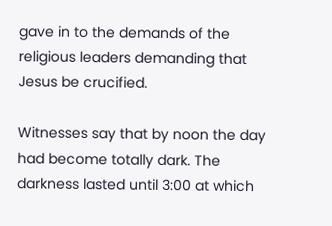gave in to the demands of the religious leaders demanding that Jesus be crucified.

Witnesses say that by noon the day had become totally dark. The darkness lasted until 3:00 at which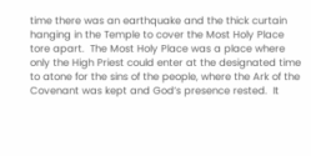time there was an earthquake and the thick curtain hanging in the Temple to cover the Most Holy Place tore apart.  The Most Holy Place was a place where only the High Priest could enter at the designated time to atone for the sins of the people, where the Ark of the Covenant was kept and God’s presence rested.  It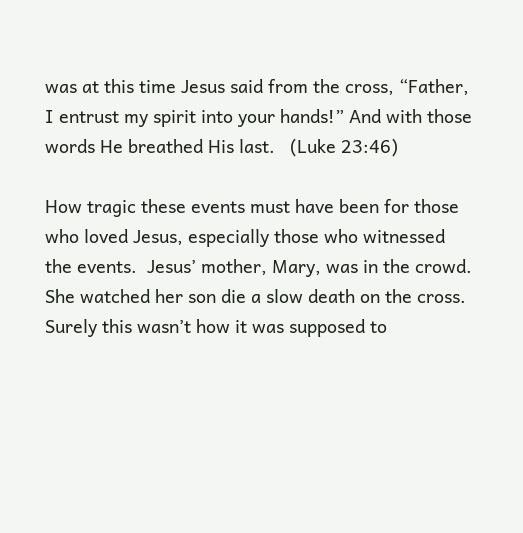was at this time Jesus said from the cross, “Father, I entrust my spirit into your hands!” And with those words He breathed His last.   (Luke 23:46)

How tragic these events must have been for those who loved Jesus, especially those who witnessed the events.  Jesus’ mother, Mary, was in the crowd.  She watched her son die a slow death on the cross.  Surely this wasn’t how it was supposed to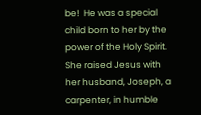be!  He was a special child born to her by the power of the Holy Spirit.  She raised Jesus with her husband, Joseph, a carpenter, in humble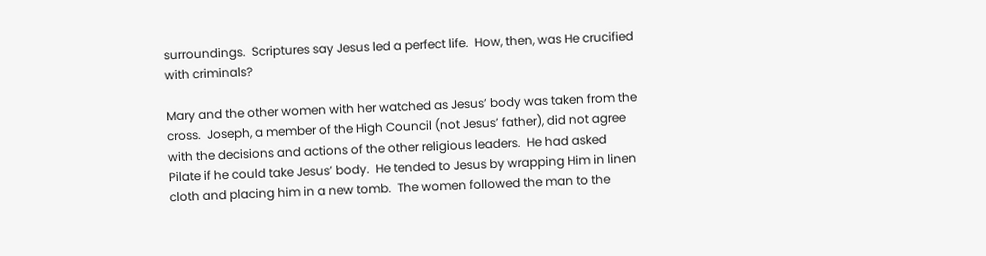surroundings.  Scriptures say Jesus led a perfect life.  How, then, was He crucified with criminals?

Mary and the other women with her watched as Jesus’ body was taken from the cross.  Joseph, a member of the High Council (not Jesus’ father), did not agree with the decisions and actions of the other religious leaders.  He had asked Pilate if he could take Jesus’ body.  He tended to Jesus by wrapping Him in linen cloth and placing him in a new tomb.  The women followed the man to the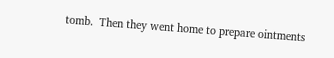tomb.  Then they went home to prepare ointments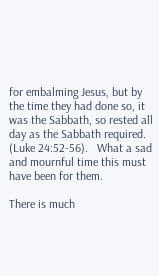for embalming Jesus, but by the time they had done so, it was the Sabbath, so rested all day as the Sabbath required. (Luke 24:52-56).   What a sad and mournful time this must have been for them.

There is much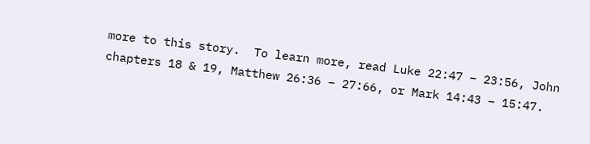more to this story.  To learn more, read Luke 22:47 – 23:56, John chapters 18 & 19, Matthew 26:36 – 27:66, or Mark 14:43 – 15:47.